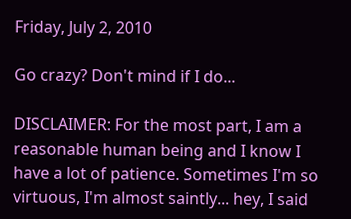Friday, July 2, 2010

Go crazy? Don't mind if I do...

DISCLAIMER: For the most part, I am a reasonable human being and I know I have a lot of patience. Sometimes I'm so virtuous, I'm almost saintly... hey, I said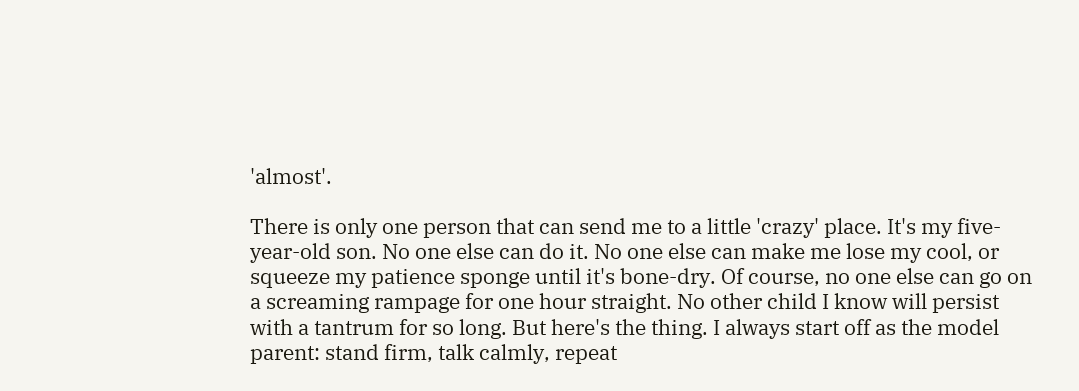'almost'.

There is only one person that can send me to a little 'crazy' place. It's my five-year-old son. No one else can do it. No one else can make me lose my cool, or squeeze my patience sponge until it's bone-dry. Of course, no one else can go on a screaming rampage for one hour straight. No other child I know will persist with a tantrum for so long. But here's the thing. I always start off as the model parent: stand firm, talk calmly, repeat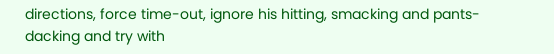directions, force time-out, ignore his hitting, smacking and pants-dacking and try with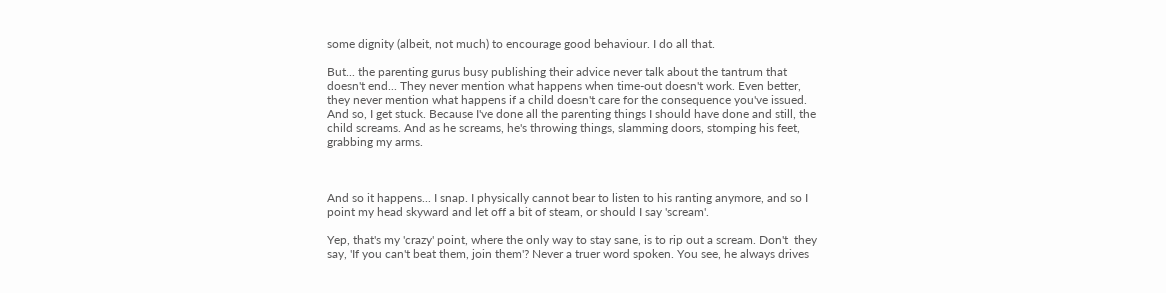some dignity (albeit, not much) to encourage good behaviour. I do all that.

But... the parenting gurus busy publishing their advice never talk about the tantrum that doesn't end... They never mention what happens when time-out doesn't work. Even better, they never mention what happens if a child doesn't care for the consequence you've issued. And so, I get stuck. Because I've done all the parenting things I should have done and still, the child screams. And as he screams, he's throwing things, slamming doors, stomping his feet, grabbing my arms.



And so it happens... I snap. I physically cannot bear to listen to his ranting anymore, and so I point my head skyward and let off a bit of steam, or should I say 'scream'.

Yep, that's my 'crazy' point, where the only way to stay sane, is to rip out a scream. Don't  they say, 'If you can't beat them, join them'? Never a truer word spoken. You see, he always drives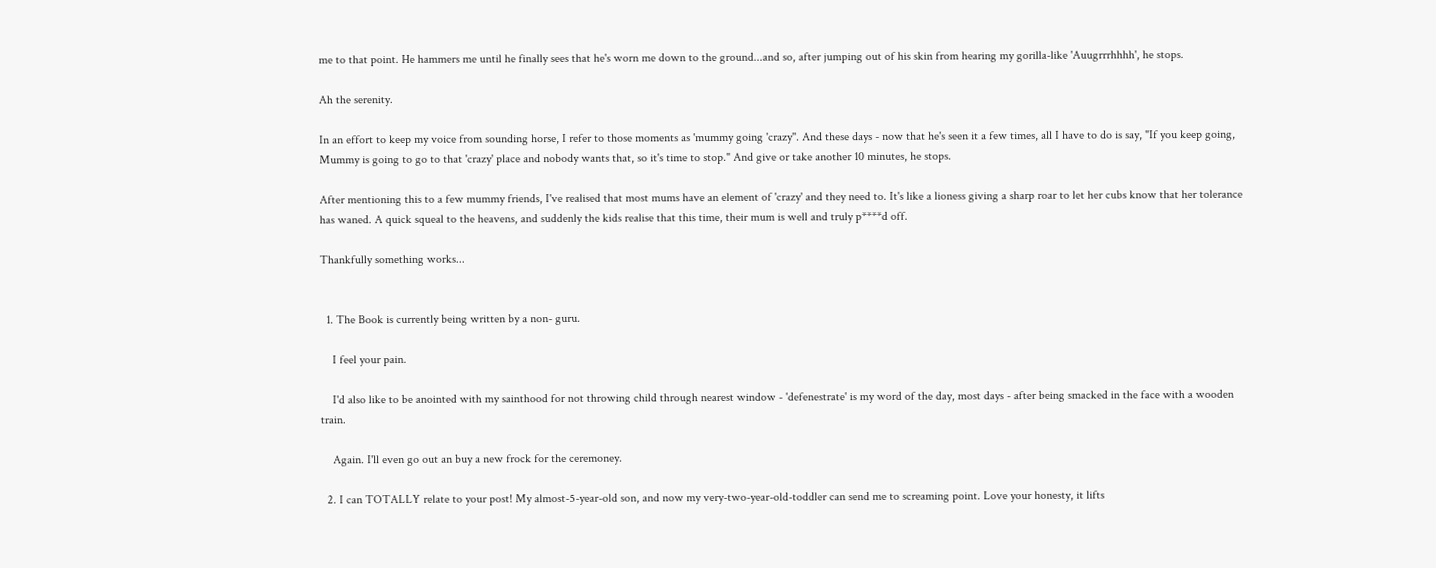me to that point. He hammers me until he finally sees that he's worn me down to the ground...and so, after jumping out of his skin from hearing my gorilla-like 'Auugrrrhhhh', he stops.

Ah the serenity.

In an effort to keep my voice from sounding horse, I refer to those moments as 'mummy going 'crazy''. And these days - now that he's seen it a few times, all I have to do is say, "If you keep going, Mummy is going to go to that 'crazy' place and nobody wants that, so it's time to stop." And give or take another 10 minutes, he stops.

After mentioning this to a few mummy friends, I've realised that most mums have an element of 'crazy' and they need to. It's like a lioness giving a sharp roar to let her cubs know that her tolerance has waned. A quick squeal to the heavens, and suddenly the kids realise that this time, their mum is well and truly p****d off.

Thankfully something works...


  1. The Book is currently being written by a non- guru.

    I feel your pain.

    I'd also like to be anointed with my sainthood for not throwing child through nearest window - 'defenestrate' is my word of the day, most days - after being smacked in the face with a wooden train.

    Again. I'll even go out an buy a new frock for the ceremoney.

  2. I can TOTALLY relate to your post! My almost-5-year-old son, and now my very-two-year-old-toddler can send me to screaming point. Love your honesty, it lifts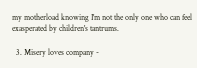my motherload knowing I'm not the only one who can feel exasperated by children's tantrums.

  3. Misery loves company -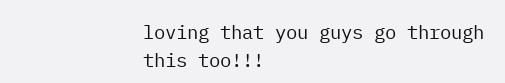loving that you guys go through this too!!!